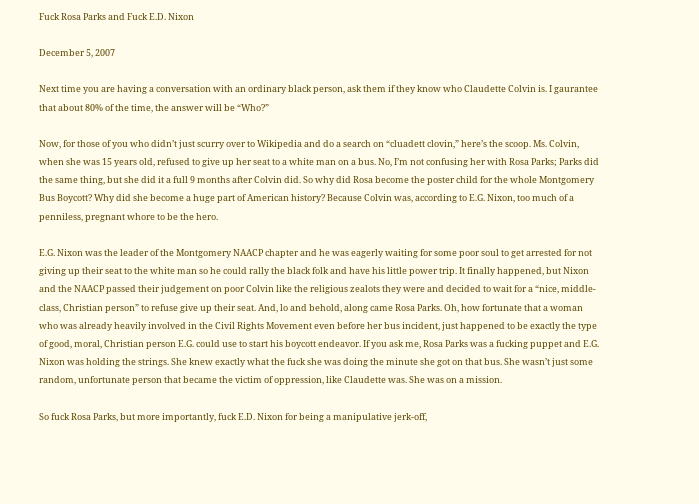Fuck Rosa Parks and Fuck E.D. Nixon

December 5, 2007

Next time you are having a conversation with an ordinary black person, ask them if they know who Claudette Colvin is. I gaurantee that about 80% of the time, the answer will be “Who?”

Now, for those of you who didn’t just scurry over to Wikipedia and do a search on “cluadett clovin,” here’s the scoop. Ms. Colvin, when she was 15 years old, refused to give up her seat to a white man on a bus. No, I’m not confusing her with Rosa Parks; Parks did the same thing, but she did it a full 9 months after Colvin did. So why did Rosa become the poster child for the whole Montgomery Bus Boycott? Why did she become a huge part of American history? Because Colvin was, according to E.G. Nixon, too much of a penniless, pregnant whore to be the hero.

E.G. Nixon was the leader of the Montgomery NAACP chapter and he was eagerly waiting for some poor soul to get arrested for not giving up their seat to the white man so he could rally the black folk and have his little power trip. It finally happened, but Nixon and the NAACP passed their judgement on poor Colvin like the religious zealots they were and decided to wait for a “nice, middle-class, Christian person” to refuse give up their seat. And, lo and behold, along came Rosa Parks. Oh, how fortunate that a woman who was already heavily involved in the Civil Rights Movement even before her bus incident, just happened to be exactly the type of good, moral, Christian person E.G. could use to start his boycott endeavor. If you ask me, Rosa Parks was a fucking puppet and E.G. Nixon was holding the strings. She knew exactly what the fuck she was doing the minute she got on that bus. She wasn’t just some random, unfortunate person that became the victim of oppression, like Claudette was. She was on a mission.

So fuck Rosa Parks, but more importantly, fuck E.D. Nixon for being a manipulative jerk-off,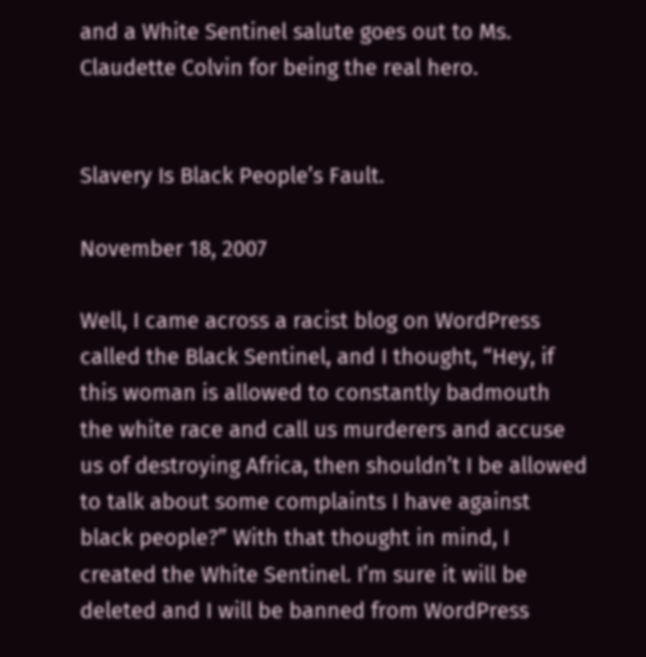and a White Sentinel salute goes out to Ms. Claudette Colvin for being the real hero.


Slavery Is Black People’s Fault.

November 18, 2007

Well, I came across a racist blog on WordPress called the Black Sentinel, and I thought, “Hey, if this woman is allowed to constantly badmouth the white race and call us murderers and accuse us of destroying Africa, then shouldn’t I be allowed to talk about some complaints I have against black people?” With that thought in mind, I created the White Sentinel. I’m sure it will be deleted and I will be banned from WordPress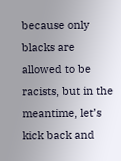because only blacks are allowed to be racists, but in the meantime, let’s kick back and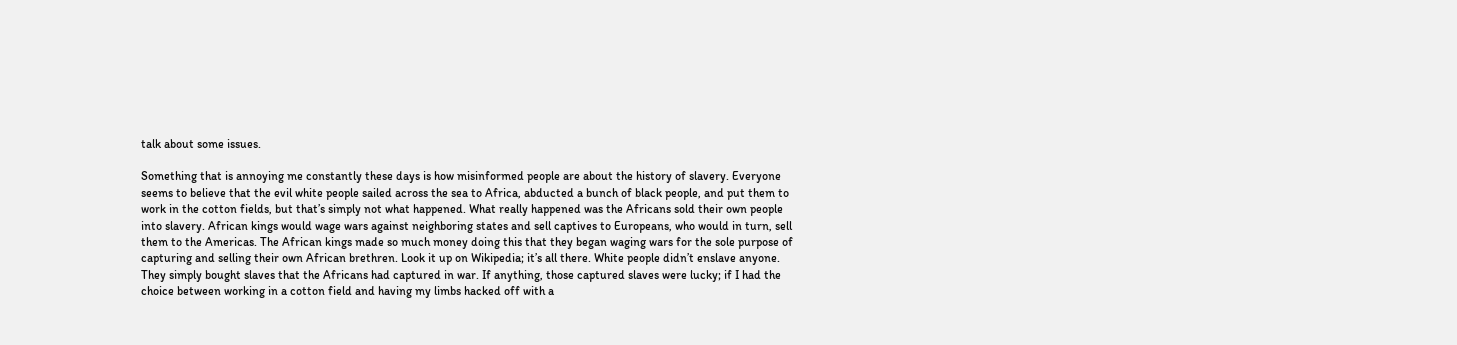talk about some issues.

Something that is annoying me constantly these days is how misinformed people are about the history of slavery. Everyone seems to believe that the evil white people sailed across the sea to Africa, abducted a bunch of black people, and put them to work in the cotton fields, but that’s simply not what happened. What really happened was the Africans sold their own people into slavery. African kings would wage wars against neighboring states and sell captives to Europeans, who would in turn, sell them to the Americas. The African kings made so much money doing this that they began waging wars for the sole purpose of capturing and selling their own African brethren. Look it up on Wikipedia; it’s all there. White people didn’t enslave anyone. They simply bought slaves that the Africans had captured in war. If anything, those captured slaves were lucky; if I had the choice between working in a cotton field and having my limbs hacked off with a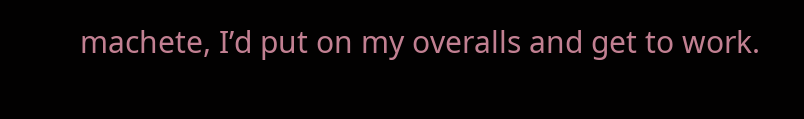machete, I’d put on my overalls and get to work.